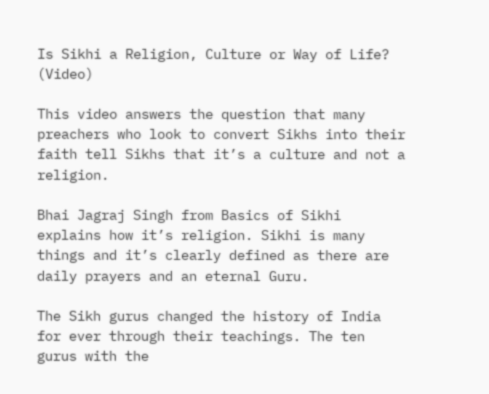Is Sikhi a Religion, Culture or Way of Life? (Video)

This video answers the question that many preachers who look to convert Sikhs into their faith tell Sikhs that it’s a culture and not a religion.

Bhai Jagraj Singh from Basics of Sikhi explains how it’s religion. Sikhi is many things and it’s clearly defined as there are daily prayers and an eternal Guru.

The Sikh gurus changed the history of India for ever through their teachings. The ten gurus with the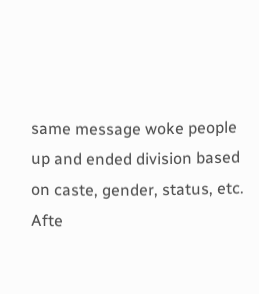same message woke people up and ended division based on caste, gender, status, etc. Afte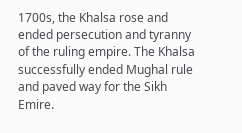1700s, the Khalsa rose and ended persecution and tyranny of the ruling empire. The Khalsa successfully ended Mughal rule and paved way for the Sikh Emire.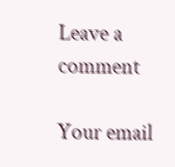Leave a comment

Your email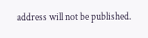address will not be published.